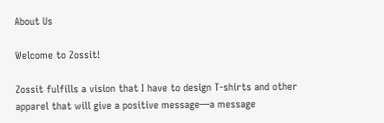About Us

Welcome to Zossit!

Zossit fulfills a vision that I have to design T-shirts and other apparel that will give a positive message—a message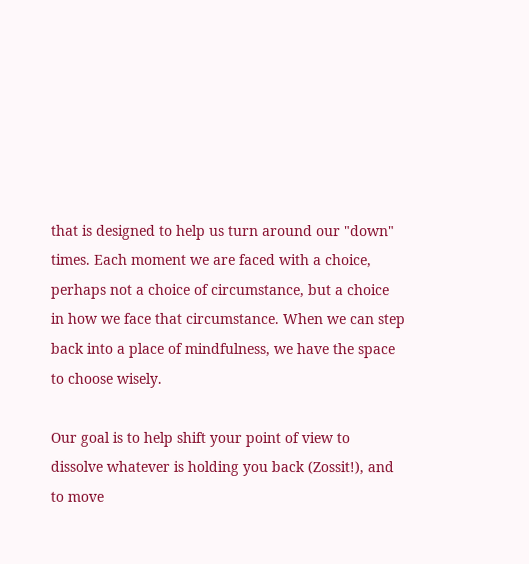that is designed to help us turn around our "down" times. Each moment we are faced with a choice, perhaps not a choice of circumstance, but a choice in how we face that circumstance. When we can step back into a place of mindfulness, we have the space to choose wisely.

Our goal is to help shift your point of view to dissolve whatever is holding you back (Zossit!), and to move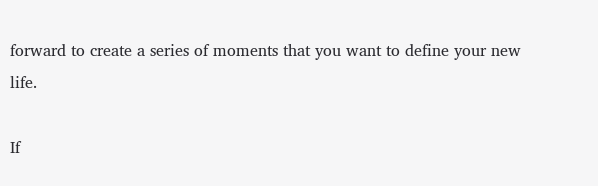forward to create a series of moments that you want to define your new life.

If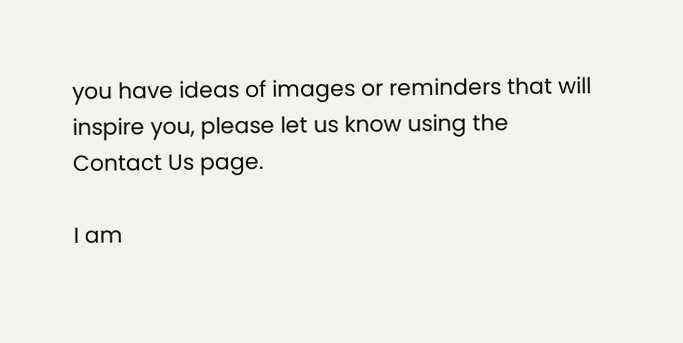you have ideas of images or reminders that will inspire you, please let us know using the Contact Us page.

I am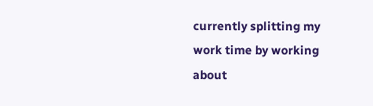currently splitting my work time by working about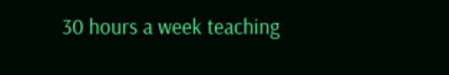30 hours a week teaching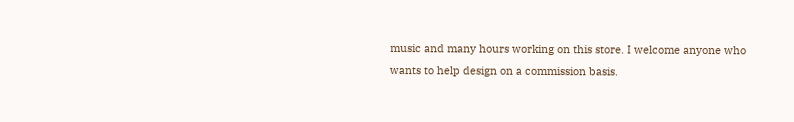music and many hours working on this store. I welcome anyone who wants to help design on a commission basis.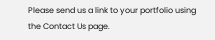Please send us a link to your portfolio using the Contact Us page.